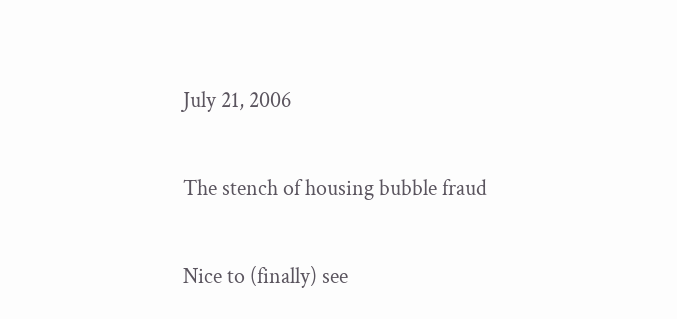July 21, 2006

The stench of housing bubble fraud

Nice to (finally) see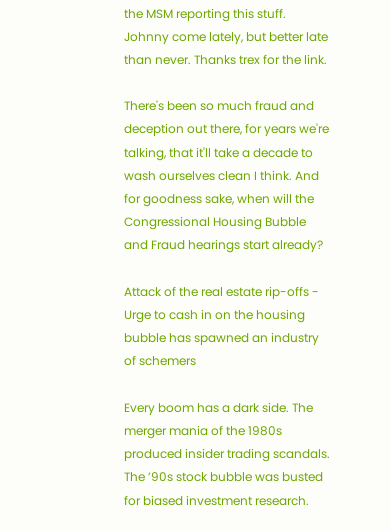the MSM reporting this stuff. Johnny come lately, but better late than never. Thanks trex for the link.

There's been so much fraud and deception out there, for years we're talking, that it'll take a decade to wash ourselves clean I think. And for goodness sake, when will the Congressional Housing Bubble and Fraud hearings start already?

Attack of the real estate rip-offs - Urge to cash in on the housing bubble has spawned an industry of schemers

Every boom has a dark side. The merger mania of the 1980s produced insider trading scandals. The ’90s stock bubble was busted for biased investment research.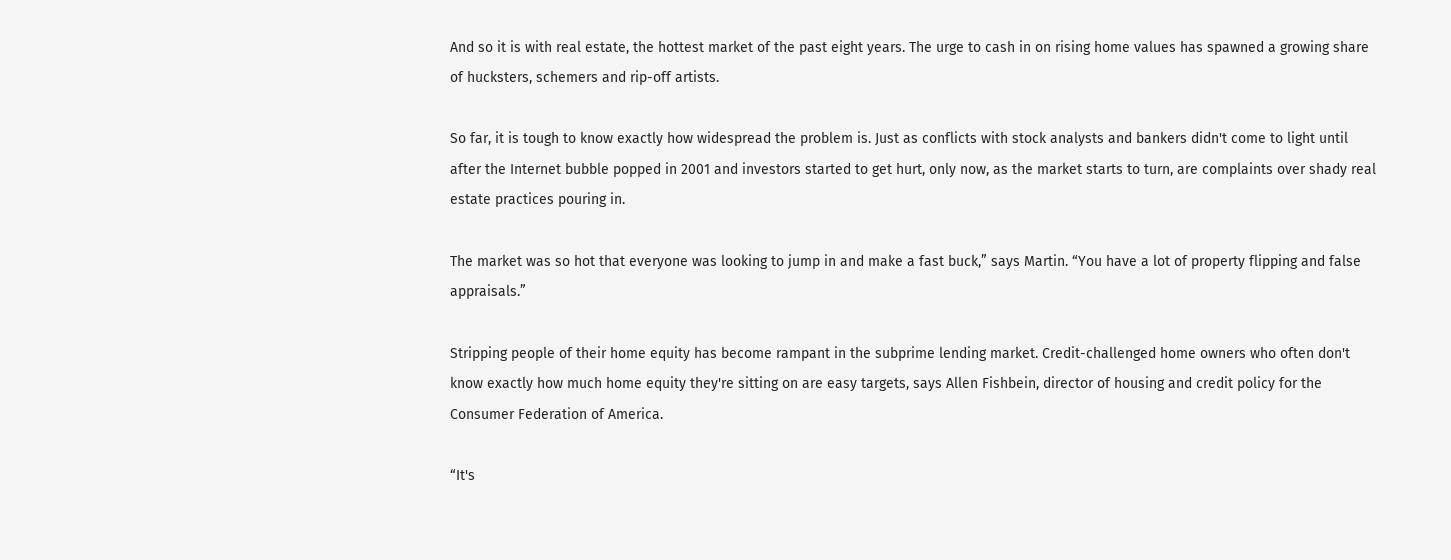And so it is with real estate, the hottest market of the past eight years. The urge to cash in on rising home values has spawned a growing share of hucksters, schemers and rip-off artists.

So far, it is tough to know exactly how widespread the problem is. Just as conflicts with stock analysts and bankers didn't come to light until after the Internet bubble popped in 2001 and investors started to get hurt, only now, as the market starts to turn, are complaints over shady real estate practices pouring in.

The market was so hot that everyone was looking to jump in and make a fast buck,” says Martin. “You have a lot of property flipping and false appraisals.”

Stripping people of their home equity has become rampant in the subprime lending market. Credit-challenged home owners who often don't know exactly how much home equity they're sitting on are easy targets, says Allen Fishbein, director of housing and credit policy for the Consumer Federation of America.

“It's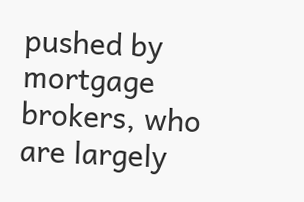pushed by mortgage brokers, who are largely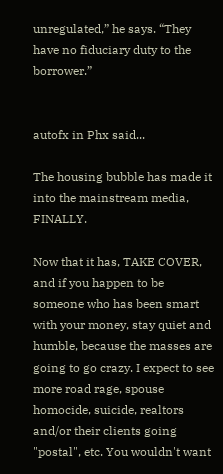unregulated,” he says. “They have no fiduciary duty to the borrower.”


autofx in Phx said...

The housing bubble has made it into the mainstream media, FINALLY.

Now that it has, TAKE COVER, and if you happen to be someone who has been smart with your money, stay quiet and humble, because the masses are going to go crazy. I expect to see more road rage, spouse homocide, suicide, realtors and/or their clients going "postal", etc. You wouldn't want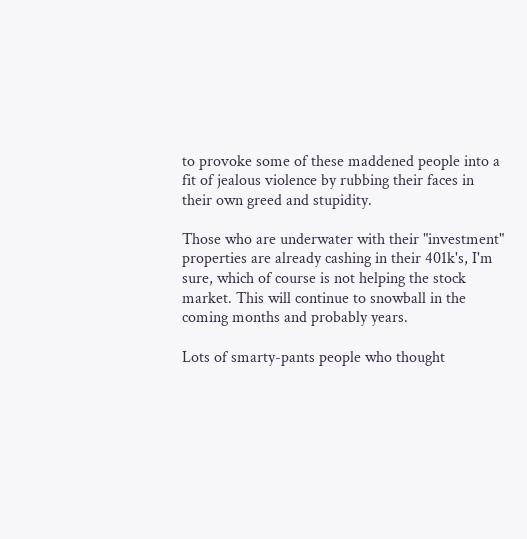to provoke some of these maddened people into a fit of jealous violence by rubbing their faces in their own greed and stupidity.

Those who are underwater with their "investment" properties are already cashing in their 401k's, I'm sure, which of course is not helping the stock market. This will continue to snowball in the coming months and probably years.

Lots of smarty-pants people who thought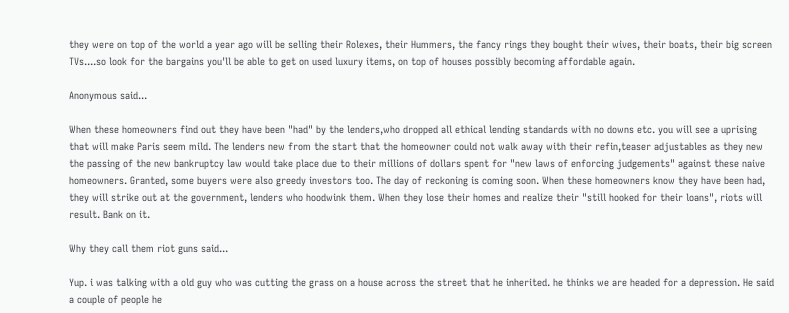they were on top of the world a year ago will be selling their Rolexes, their Hummers, the fancy rings they bought their wives, their boats, their big screen TVs....so look for the bargains you'll be able to get on used luxury items, on top of houses possibly becoming affordable again.

Anonymous said...

When these homeowners find out they have been "had" by the lenders,who dropped all ethical lending standards with no downs etc. you will see a uprising that will make Paris seem mild. The lenders new from the start that the homeowner could not walk away with their refin,teaser adjustables as they new the passing of the new bankruptcy law would take place due to their millions of dollars spent for "new laws of enforcing judgements" against these naive homeowners. Granted, some buyers were also greedy investors too. The day of reckoning is coming soon. When these homeowners know they have been had, they will strike out at the government, lenders who hoodwink them. When they lose their homes and realize their "still hooked for their loans", riots will result. Bank on it.

Why they call them riot guns said...

Yup. i was talking with a old guy who was cutting the grass on a house across the street that he inherited. he thinks we are headed for a depression. He said a couple of people he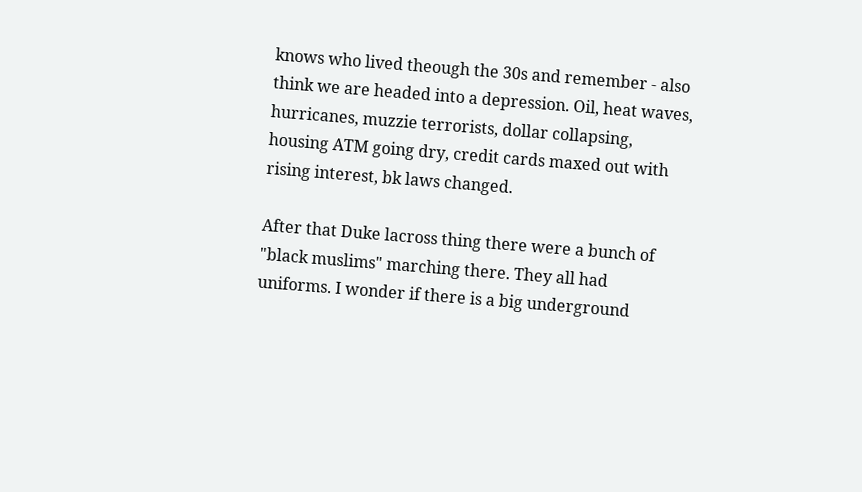knows who lived theough the 30s and remember - also think we are headed into a depression. Oil, heat waves, hurricanes, muzzie terrorists, dollar collapsing, housing ATM going dry, credit cards maxed out with rising interest, bk laws changed.

After that Duke lacross thing there were a bunch of "black muslims" marching there. They all had uniforms. I wonder if there is a big underground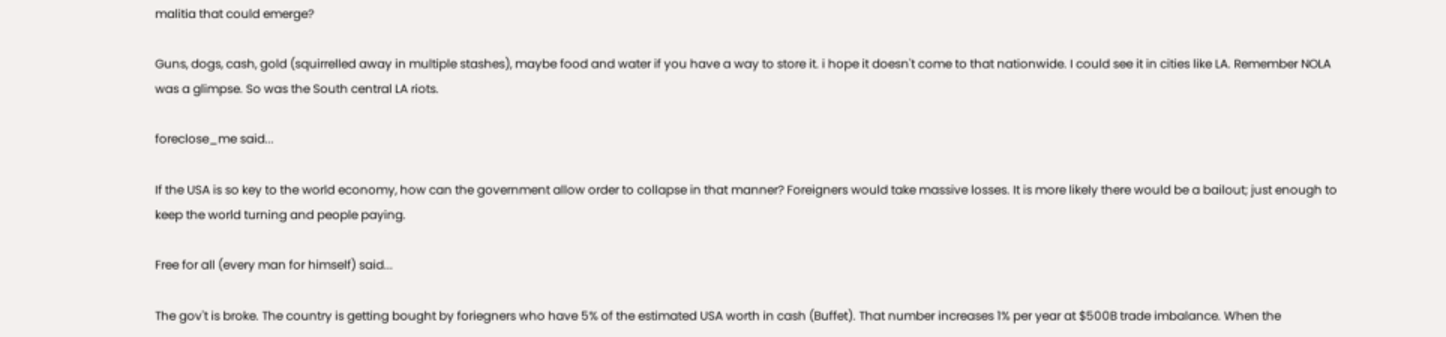malitia that could emerge?

Guns, dogs, cash, gold (squirrelled away in multiple stashes), maybe food and water if you have a way to store it. i hope it doesn't come to that nationwide. I could see it in cities like LA. Remember NOLA was a glimpse. So was the South central LA riots.

foreclose_me said...

If the USA is so key to the world economy, how can the government allow order to collapse in that manner? Foreigners would take massive losses. It is more likely there would be a bailout; just enough to keep the world turning and people paying.

Free for all (every man for himself) said...

The gov't is broke. The country is getting bought by foriegners who have 5% of the estimated USA worth in cash (Buffet). That number increases 1% per year at $500B trade imbalance. When the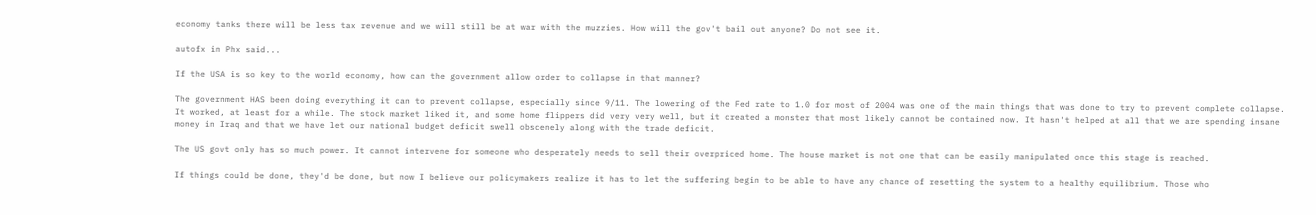economy tanks there will be less tax revenue and we will still be at war with the muzzies. How will the gov't bail out anyone? Do not see it.

autofx in Phx said...

If the USA is so key to the world economy, how can the government allow order to collapse in that manner?

The government HAS been doing everything it can to prevent collapse, especially since 9/11. The lowering of the Fed rate to 1.0 for most of 2004 was one of the main things that was done to try to prevent complete collapse. It worked, at least for a while. The stock market liked it, and some home flippers did very very well, but it created a monster that most likely cannot be contained now. It hasn't helped at all that we are spending insane money in Iraq and that we have let our national budget deficit swell obscenely along with the trade deficit.

The US govt only has so much power. It cannot intervene for someone who desperately needs to sell their overpriced home. The house market is not one that can be easily manipulated once this stage is reached.

If things could be done, they'd be done, but now I believe our policymakers realize it has to let the suffering begin to be able to have any chance of resetting the system to a healthy equilibrium. Those who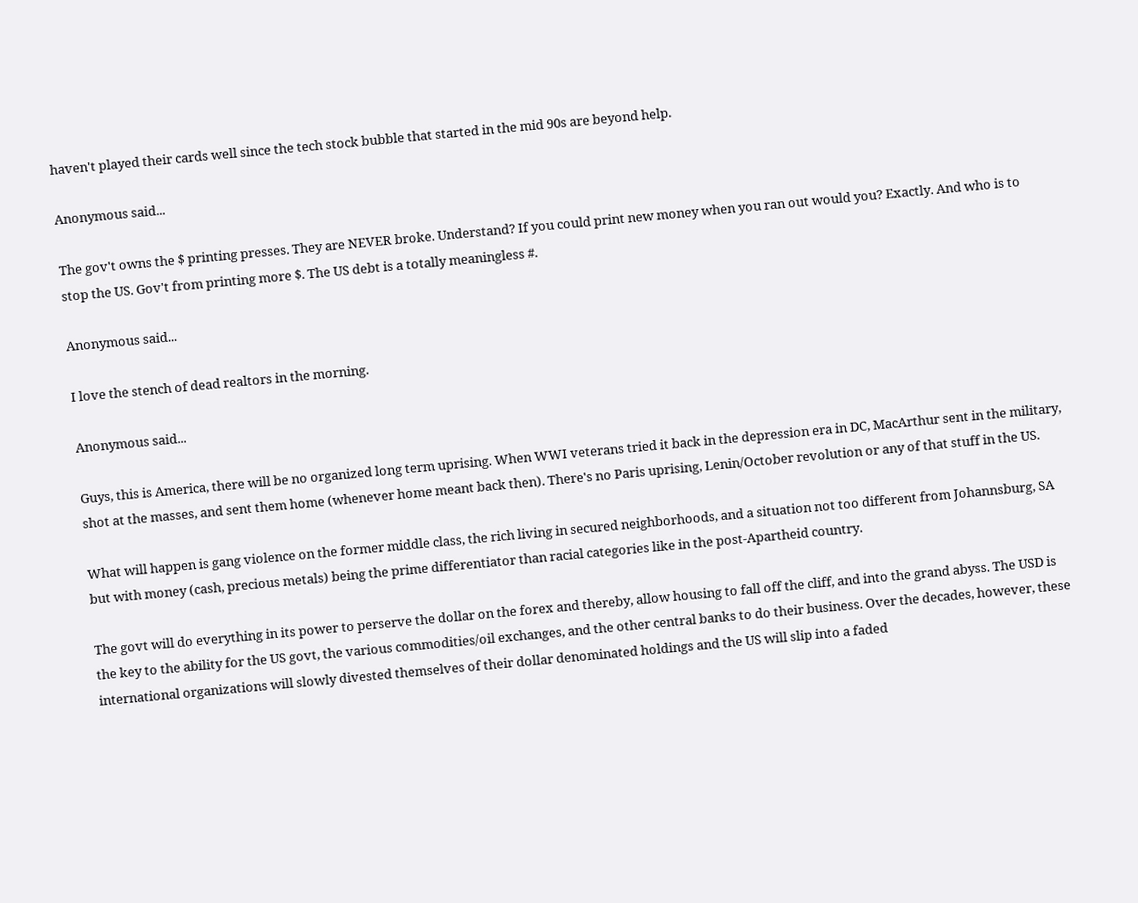haven't played their cards well since the tech stock bubble that started in the mid 90s are beyond help.

Anonymous said...

The gov't owns the $ printing presses. They are NEVER broke. Understand? If you could print new money when you ran out would you? Exactly. And who is to stop the US. Gov't from printing more $. The US debt is a totally meaningless #.

Anonymous said...

I love the stench of dead realtors in the morning.

Anonymous said...

Guys, this is America, there will be no organized long term uprising. When WWI veterans tried it back in the depression era in DC, MacArthur sent in the military, shot at the masses, and sent them home (whenever home meant back then). There's no Paris uprising, Lenin/October revolution or any of that stuff in the US.

What will happen is gang violence on the former middle class, the rich living in secured neighborhoods, and a situation not too different from Johannsburg, SA but with money (cash, precious metals) being the prime differentiator than racial categories like in the post-Apartheid country.

The govt will do everything in its power to perserve the dollar on the forex and thereby, allow housing to fall off the cliff, and into the grand abyss. The USD is the key to the ability for the US govt, the various commodities/oil exchanges, and the other central banks to do their business. Over the decades, however, these international organizations will slowly divested themselves of their dollar denominated holdings and the US will slip into a faded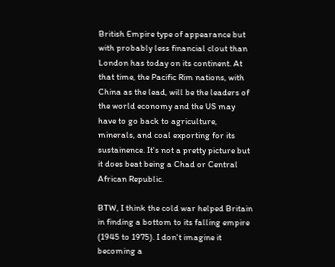British Empire type of appearance but with probably less financial clout than London has today on its continent. At that time, the Pacific Rim nations, with China as the lead, will be the leaders of the world economy and the US may have to go back to agriculture, minerals, and coal exporting for its sustainence. It's not a pretty picture but it does beat being a Chad or Central African Republic.

BTW, I think the cold war helped Britain in finding a bottom to its falling empire (1945 to 1975). I don't imagine it becoming a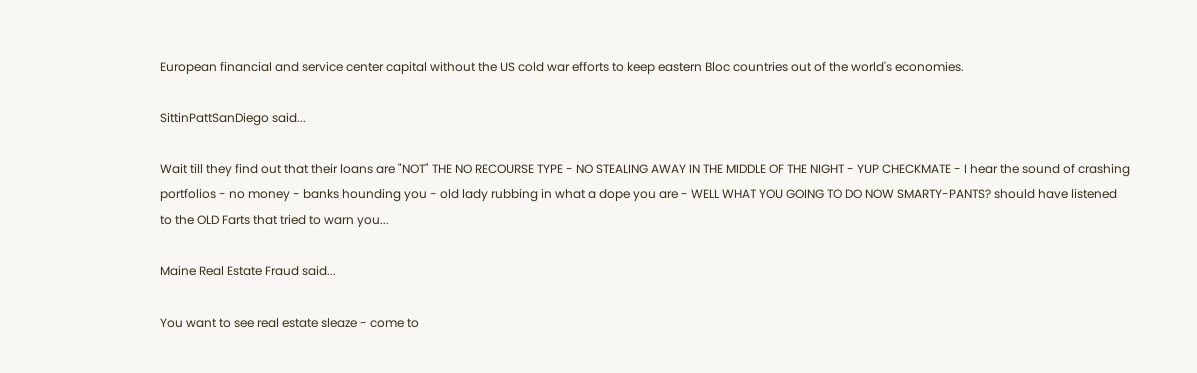European financial and service center capital without the US cold war efforts to keep eastern Bloc countries out of the world's economies.

SittinPattSanDiego said...

Wait till they find out that their loans are "NOT" THE NO RECOURSE TYPE - NO STEALING AWAY IN THE MIDDLE OF THE NIGHT - YUP CHECKMATE - I hear the sound of crashing portfolios - no money - banks hounding you - old lady rubbing in what a dope you are - WELL WHAT YOU GOING TO DO NOW SMARTY-PANTS? should have listened to the OLD Farts that tried to warn you...

Maine Real Estate Fraud said...

You want to see real estate sleaze - come to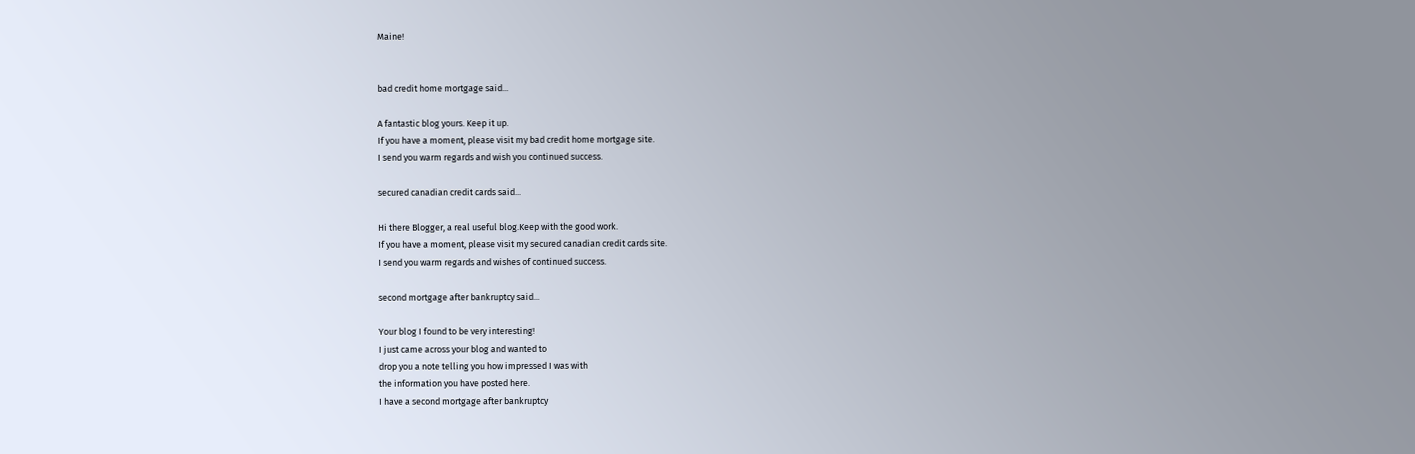Maine!


bad credit home mortgage said...

A fantastic blog yours. Keep it up.
If you have a moment, please visit my bad credit home mortgage site.
I send you warm regards and wish you continued success.

secured canadian credit cards said...

Hi there Blogger, a real useful blog.Keep with the good work.
If you have a moment, please visit my secured canadian credit cards site.
I send you warm regards and wishes of continued success.

second mortgage after bankruptcy said...

Your blog I found to be very interesting!
I just came across your blog and wanted to
drop you a note telling you how impressed I was with
the information you have posted here.
I have a second mortgage after bankruptcy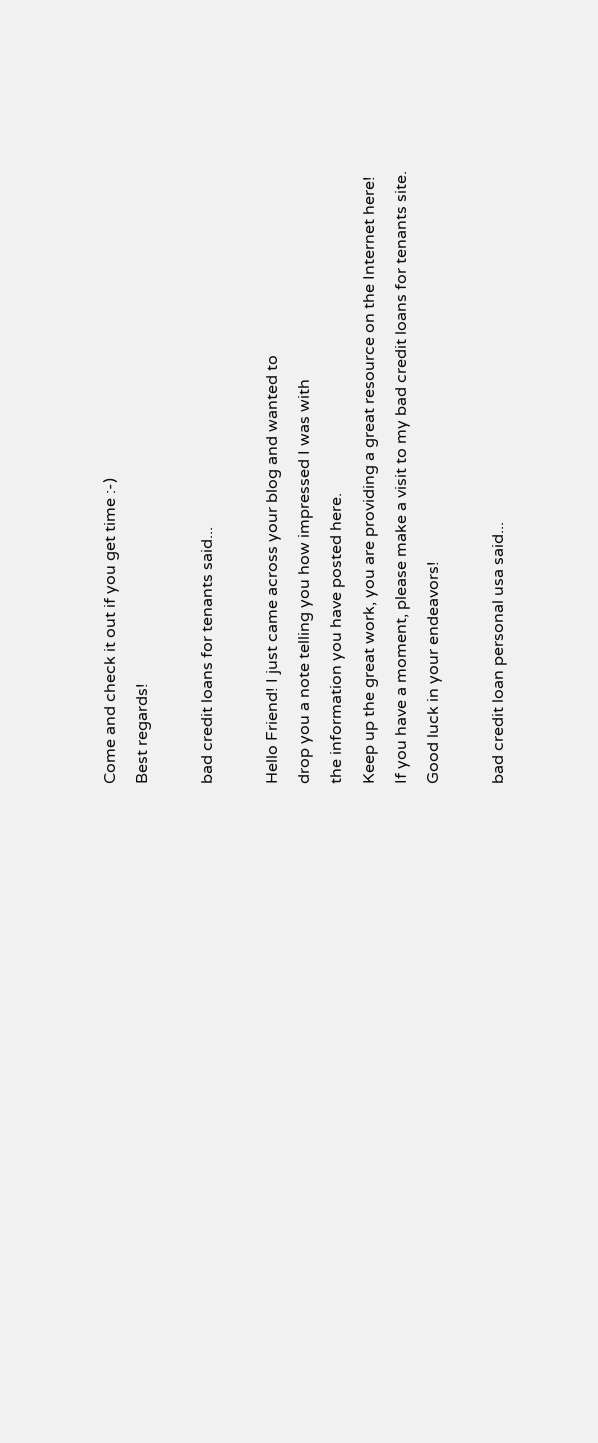Come and check it out if you get time :-)
Best regards!

bad credit loans for tenants said...

Hello Friend! I just came across your blog and wanted to
drop you a note telling you how impressed I was with
the information you have posted here.
Keep up the great work, you are providing a great resource on the Internet here!
If you have a moment, please make a visit to my bad credit loans for tenants site.
Good luck in your endeavors!

bad credit loan personal usa said...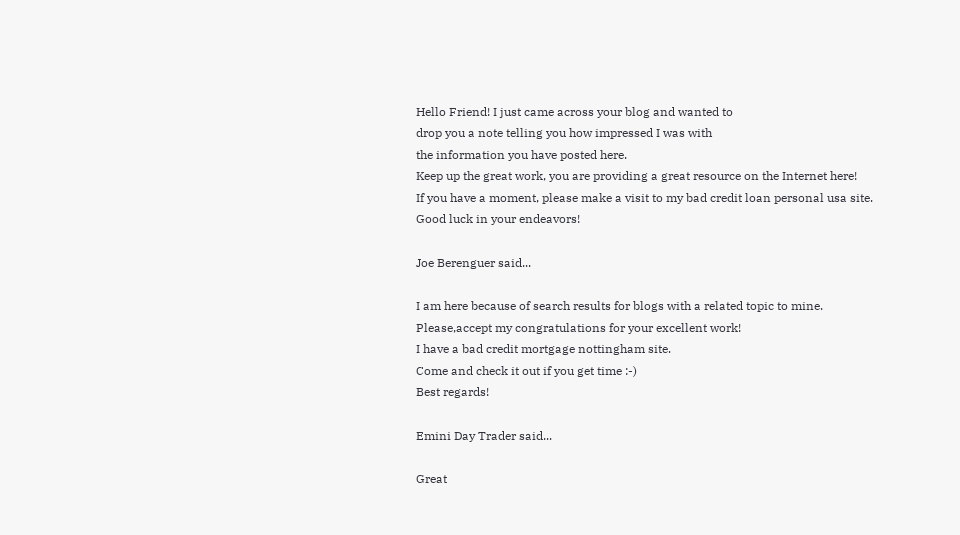Hello Friend! I just came across your blog and wanted to
drop you a note telling you how impressed I was with
the information you have posted here.
Keep up the great work, you are providing a great resource on the Internet here!
If you have a moment, please make a visit to my bad credit loan personal usa site.
Good luck in your endeavors!

Joe Berenguer said...

I am here because of search results for blogs with a related topic to mine.
Please,accept my congratulations for your excellent work!
I have a bad credit mortgage nottingham site.
Come and check it out if you get time :-)
Best regards!

Emini Day Trader said...

Great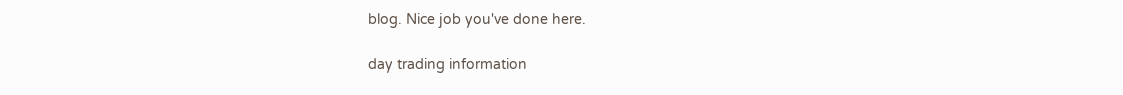blog. Nice job you've done here.

day trading information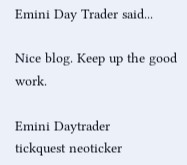Emini Day Trader said...

Nice blog. Keep up the good work.

Emini Daytrader
tickquest neoticker